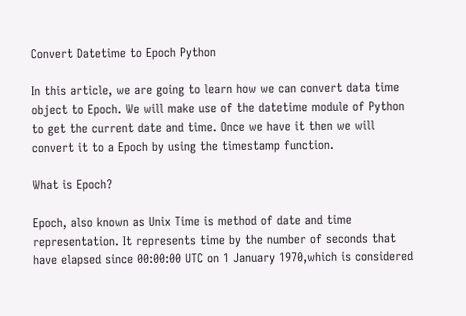Convert Datetime to Epoch Python

In this article, we are going to learn how we can convert data time object to Epoch. We will make use of the datetime module of Python to get the current date and time. Once we have it then we will convert it to a Epoch by using the timestamp function.

What is Epoch?

Epoch, also known as Unix Time is method of date and time representation. It represents time by the number of seconds that have elapsed since 00:00:00 UTC on 1 January 1970,which is considered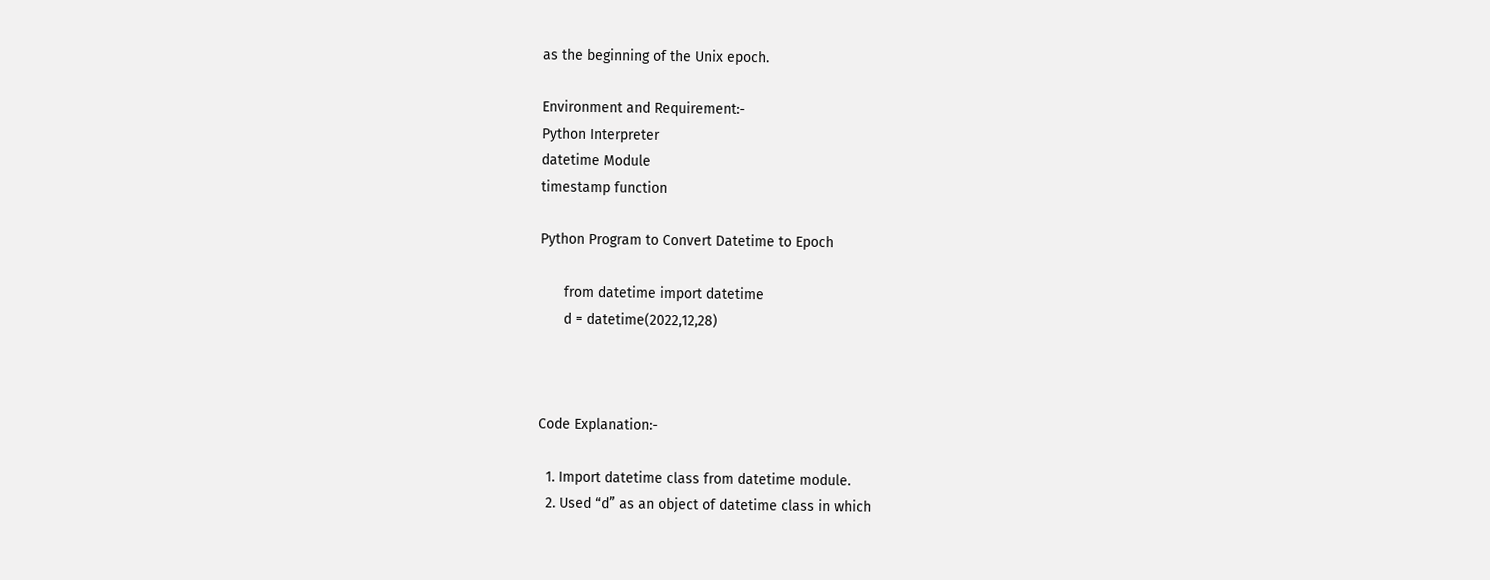as the beginning of the Unix epoch.

Environment and Requirement:-
Python Interpreter
datetime Module
timestamp function

Python Program to Convert Datetime to Epoch

      from datetime import datetime
      d = datetime(2022,12,28)



Code Explanation:-

  1. Import datetime class from datetime module.
  2. Used “d” as an object of datetime class in which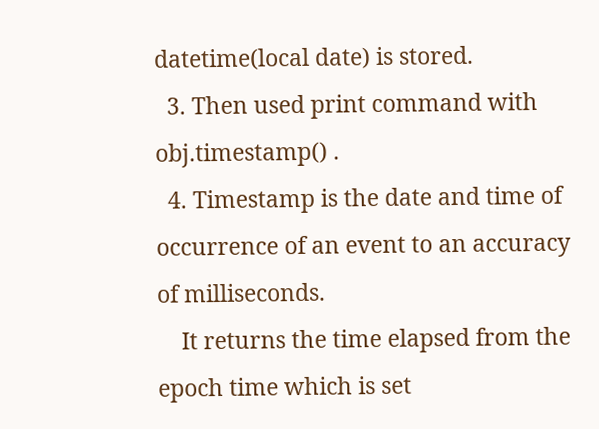datetime(local date) is stored.
  3. Then used print command with obj.timestamp() .
  4. Timestamp is the date and time of occurrence of an event to an accuracy of milliseconds.
    It returns the time elapsed from the epoch time which is set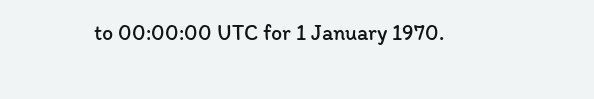to 00:00:00 UTC for 1 January 1970.